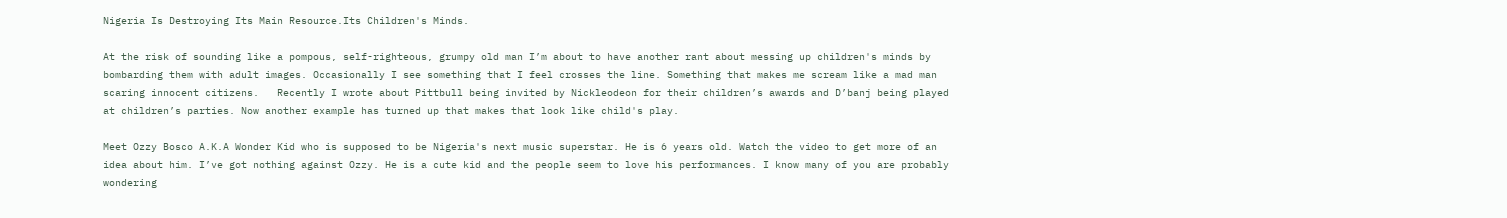Nigeria Is Destroying Its Main Resource.Its Children's Minds.

At the risk of sounding like a pompous, self-righteous, grumpy old man I’m about to have another rant about messing up children's minds by bombarding them with adult images. Occasionally I see something that I feel crosses the line. Something that makes me scream like a mad man scaring innocent citizens.   Recently I wrote about Pittbull being invited by Nickleodeon for their children’s awards and D’banj being played at children’s parties. Now another example has turned up that makes that look like child's play.

Meet Ozzy Bosco A.K.A Wonder Kid who is supposed to be Nigeria's next music superstar. He is 6 years old. Watch the video to get more of an idea about him. I’ve got nothing against Ozzy. He is a cute kid and the people seem to love his performances. I know many of you are probably wondering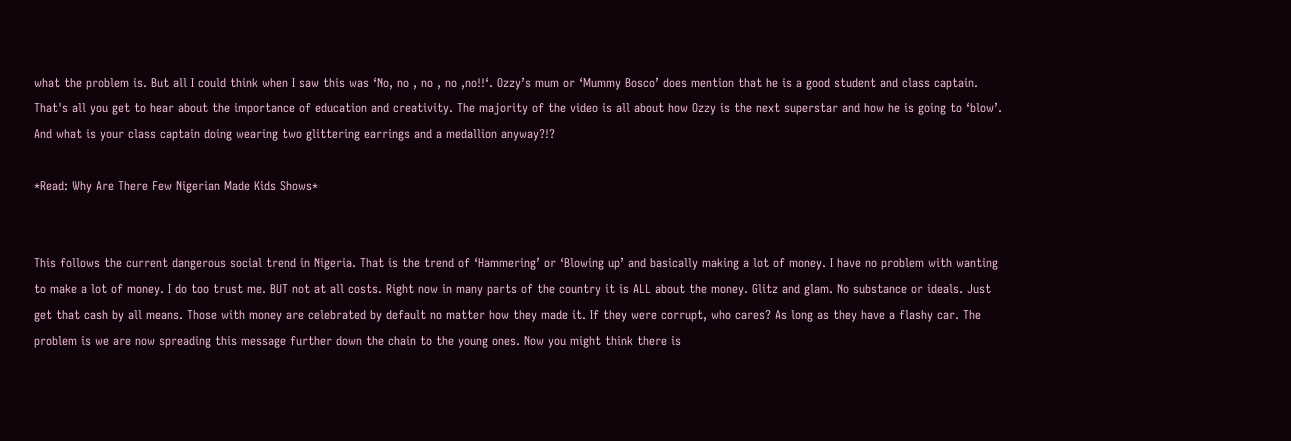what the problem is. But all I could think when I saw this was ‘No, no , no , no ,no!!‘. Ozzy’s mum or ‘Mummy Bosco’ does mention that he is a good student and class captain. That's all you get to hear about the importance of education and creativity. The majority of the video is all about how Ozzy is the next superstar and how he is going to ‘blow’. And what is your class captain doing wearing two glittering earrings and a medallion anyway?!?

*Read: Why Are There Few Nigerian Made Kids Shows*


This follows the current dangerous social trend in Nigeria. That is the trend of ‘Hammering’ or ‘Blowing up’ and basically making a lot of money. I have no problem with wanting to make a lot of money. I do too trust me. BUT not at all costs. Right now in many parts of the country it is ALL about the money. Glitz and glam. No substance or ideals. Just get that cash by all means. Those with money are celebrated by default no matter how they made it. If they were corrupt, who cares? As long as they have a flashy car. The problem is we are now spreading this message further down the chain to the young ones. Now you might think there is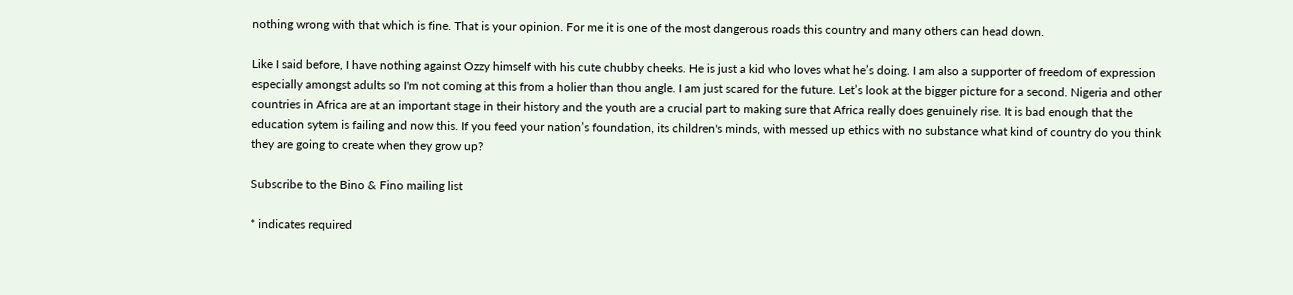nothing wrong with that which is fine. That is your opinion. For me it is one of the most dangerous roads this country and many others can head down.

Like I said before, I have nothing against Ozzy himself with his cute chubby cheeks. He is just a kid who loves what he’s doing. I am also a supporter of freedom of expression especially amongst adults so I'm not coming at this from a holier than thou angle. I am just scared for the future. Let’s look at the bigger picture for a second. Nigeria and other countries in Africa are at an important stage in their history and the youth are a crucial part to making sure that Africa really does genuinely rise. It is bad enough that the education sytem is failing and now this. If you feed your nation’s foundation, its children's minds, with messed up ethics with no substance what kind of country do you think they are going to create when they grow up?

Subscribe to the Bino & Fino mailing list

* indicates required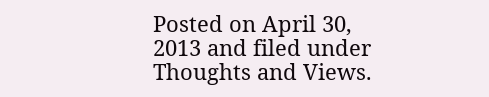Posted on April 30, 2013 and filed under Thoughts and Views.